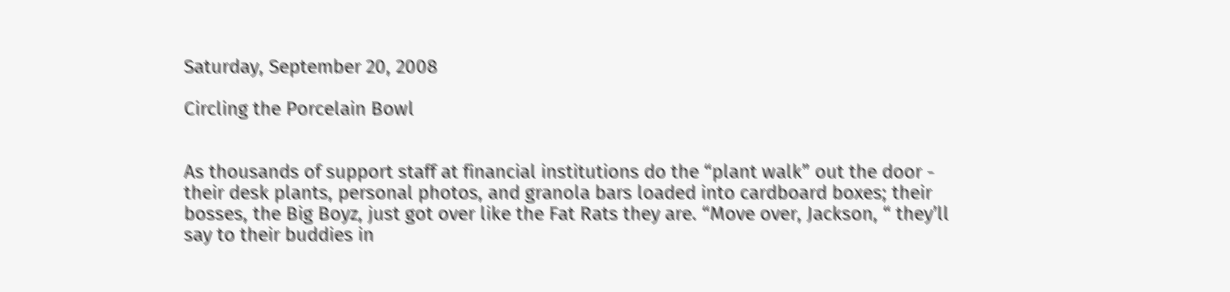Saturday, September 20, 2008

Circling the Porcelain Bowl


As thousands of support staff at financial institutions do the “plant walk” out the door - their desk plants, personal photos, and granola bars loaded into cardboard boxes; their bosses, the Big Boyz, just got over like the Fat Rats they are. “Move over, Jackson, “ they’ll say to their buddies in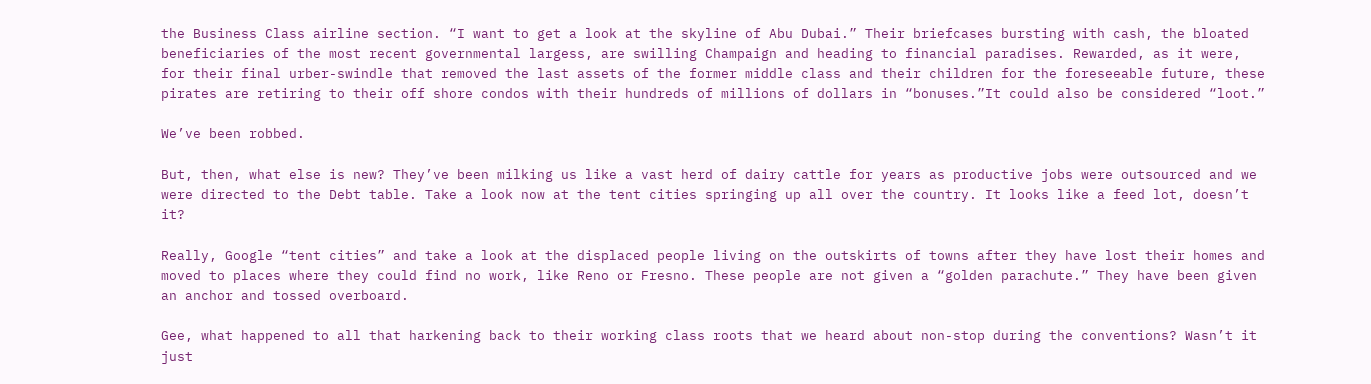the Business Class airline section. “I want to get a look at the skyline of Abu Dubai.” Their briefcases bursting with cash, the bloated beneficiaries of the most recent governmental largess, are swilling Champaign and heading to financial paradises. Rewarded, as it were, for their final urber-swindle that removed the last assets of the former middle class and their children for the foreseeable future, these pirates are retiring to their off shore condos with their hundreds of millions of dollars in “bonuses.”It could also be considered “loot.”

We’ve been robbed.

But, then, what else is new? They’ve been milking us like a vast herd of dairy cattle for years as productive jobs were outsourced and we were directed to the Debt table. Take a look now at the tent cities springing up all over the country. It looks like a feed lot, doesn’t it?

Really, Google “tent cities” and take a look at the displaced people living on the outskirts of towns after they have lost their homes and moved to places where they could find no work, like Reno or Fresno. These people are not given a “golden parachute.” They have been given an anchor and tossed overboard.

Gee, what happened to all that harkening back to their working class roots that we heard about non-stop during the conventions? Wasn’t it just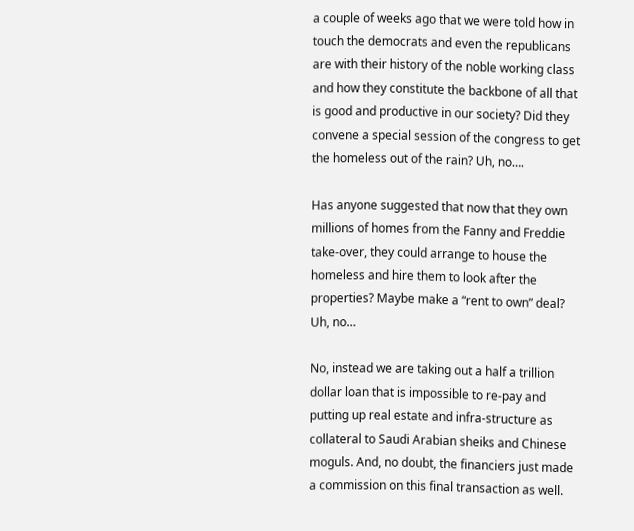a couple of weeks ago that we were told how in touch the democrats and even the republicans are with their history of the noble working class and how they constitute the backbone of all that is good and productive in our society? Did they convene a special session of the congress to get the homeless out of the rain? Uh, no….

Has anyone suggested that now that they own millions of homes from the Fanny and Freddie take-over, they could arrange to house the homeless and hire them to look after the properties? Maybe make a “rent to own” deal? Uh, no…

No, instead we are taking out a half a trillion dollar loan that is impossible to re-pay and putting up real estate and infra-structure as collateral to Saudi Arabian sheiks and Chinese moguls. And, no doubt, the financiers just made a commission on this final transaction as well.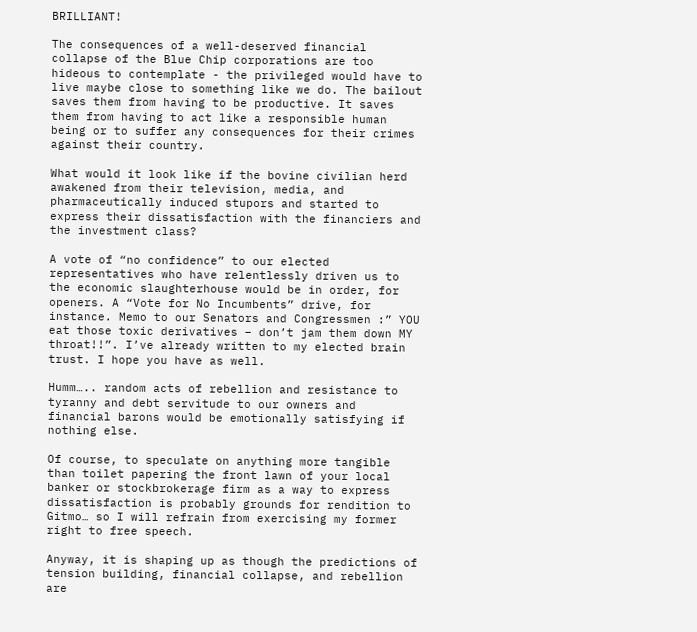BRILLIANT!

The consequences of a well-deserved financial collapse of the Blue Chip corporations are too hideous to contemplate - the privileged would have to live maybe close to something like we do. The bailout saves them from having to be productive. It saves them from having to act like a responsible human being or to suffer any consequences for their crimes against their country.

What would it look like if the bovine civilian herd awakened from their television, media, and pharmaceutically induced stupors and started to express their dissatisfaction with the financiers and the investment class?

A vote of “no confidence” to our elected representatives who have relentlessly driven us to the economic slaughterhouse would be in order, for openers. A “Vote for No Incumbents” drive, for instance. Memo to our Senators and Congressmen :” YOU eat those toxic derivatives – don’t jam them down MY throat!!”. I’ve already written to my elected brain trust. I hope you have as well.

Humm….. random acts of rebellion and resistance to tyranny and debt servitude to our owners and financial barons would be emotionally satisfying if nothing else.

Of course, to speculate on anything more tangible than toilet papering the front lawn of your local banker or stockbrokerage firm as a way to express dissatisfaction is probably grounds for rendition to Gitmo… so I will refrain from exercising my former right to free speech.

Anyway, it is shaping up as though the predictions of tension building, financial collapse, and rebellion are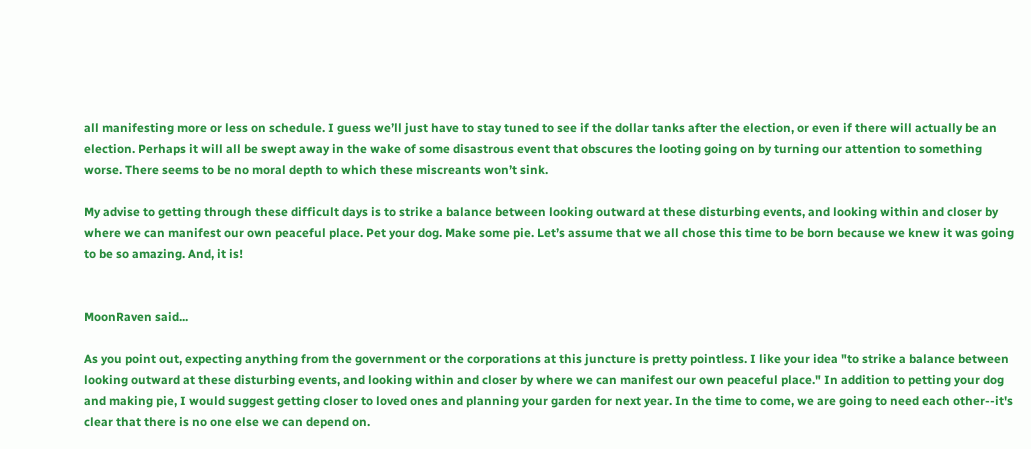all manifesting more or less on schedule. I guess we’ll just have to stay tuned to see if the dollar tanks after the election, or even if there will actually be an election. Perhaps it will all be swept away in the wake of some disastrous event that obscures the looting going on by turning our attention to something worse. There seems to be no moral depth to which these miscreants won’t sink.

My advise to getting through these difficult days is to strike a balance between looking outward at these disturbing events, and looking within and closer by where we can manifest our own peaceful place. Pet your dog. Make some pie. Let’s assume that we all chose this time to be born because we knew it was going to be so amazing. And, it is!


MoonRaven said...

As you point out, expecting anything from the government or the corporations at this juncture is pretty pointless. I like your idea "to strike a balance between looking outward at these disturbing events, and looking within and closer by where we can manifest our own peaceful place." In addition to petting your dog and making pie, I would suggest getting closer to loved ones and planning your garden for next year. In the time to come, we are going to need each other--it's clear that there is no one else we can depend on.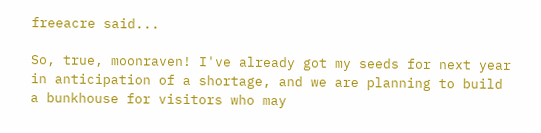freeacre said...

So, true, moonraven! I've already got my seeds for next year in anticipation of a shortage, and we are planning to build a bunkhouse for visitors who may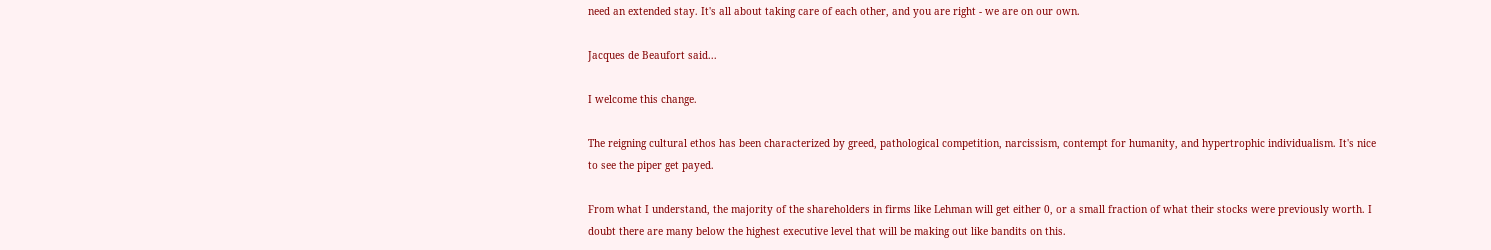need an extended stay. It's all about taking care of each other, and you are right - we are on our own.

Jacques de Beaufort said...

I welcome this change.

The reigning cultural ethos has been characterized by greed, pathological competition, narcissism, contempt for humanity, and hypertrophic individualism. It's nice to see the piper get payed.

From what I understand, the majority of the shareholders in firms like Lehman will get either 0, or a small fraction of what their stocks were previously worth. I doubt there are many below the highest executive level that will be making out like bandits on this.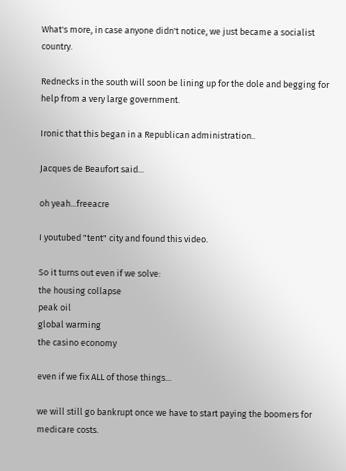What's more, in case anyone didn't notice, we just became a socialist country.

Rednecks in the south will soon be lining up for the dole and begging for help from a very large government.

Ironic that this began in a Republican administration..

Jacques de Beaufort said...

oh yeah...freeacre

I youtubed "tent" city and found this video.

So it turns out even if we solve:
the housing collapse
peak oil
global warming
the casino economy

even if we fix ALL of those things...

we will still go bankrupt once we have to start paying the boomers for medicare costs.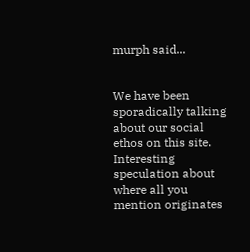murph said...


We have been sporadically talking about our social ethos on this site. Interesting speculation about where all you mention originates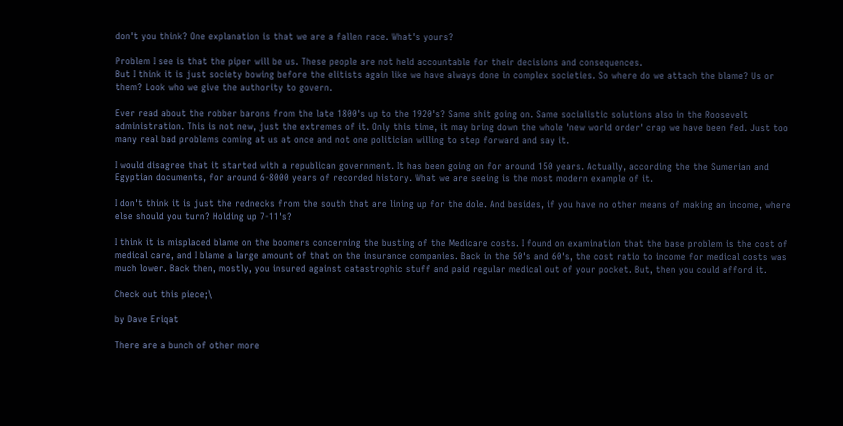don't you think? One explanation is that we are a fallen race. What's yours?

Problem I see is that the piper will be us. These people are not held accountable for their decisions and consequences.
But I think it is just society bowing before the elitists again like we have always done in complex societies. So where do we attach the blame? Us or them? Look who we give the authority to govern.

Ever read about the robber barons from the late 1800's up to the 1920's? Same shit going on. Same socialistic solutions also in the Roosevelt administration. This is not new, just the extremes of it. Only this time, it may bring down the whole 'new world order' crap we have been fed. Just too many real bad problems coming at us at once and not one politician willing to step forward and say it.

I would disagree that it started with a republican government. It has been going on for around 150 years. Actually, according the the Sumerian and Egyptian documents, for around 6-8000 years of recorded history. What we are seeing is the most modern example of it.

I don't think it is just the rednecks from the south that are lining up for the dole. And besides, if you have no other means of making an income, where else should you turn? Holding up 7-11's?

I think it is misplaced blame on the boomers concerning the busting of the Medicare costs. I found on examination that the base problem is the cost of medical care, and I blame a large amount of that on the insurance companies. Back in the 50's and 60's, the cost ratio to income for medical costs was much lower. Back then, mostly, you insured against catastrophic stuff and paid regular medical out of your pocket. But, then you could afford it.

Check out this piece;\

by Dave Eriqat

There are a bunch of other more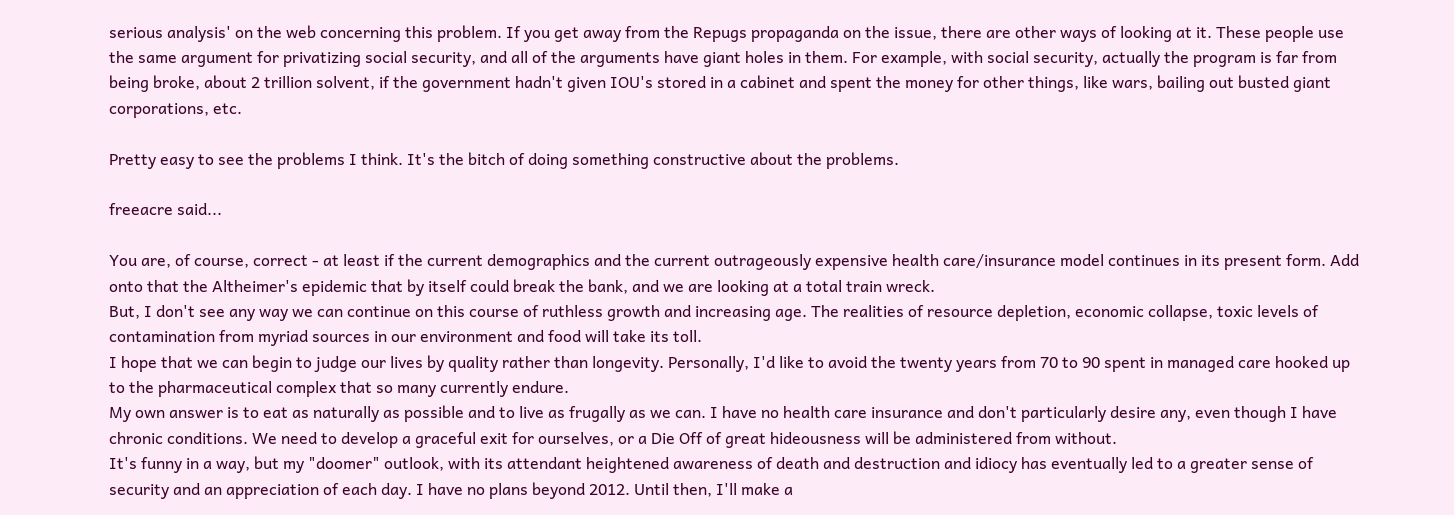serious analysis' on the web concerning this problem. If you get away from the Repugs propaganda on the issue, there are other ways of looking at it. These people use the same argument for privatizing social security, and all of the arguments have giant holes in them. For example, with social security, actually the program is far from being broke, about 2 trillion solvent, if the government hadn't given IOU's stored in a cabinet and spent the money for other things, like wars, bailing out busted giant corporations, etc.

Pretty easy to see the problems I think. It's the bitch of doing something constructive about the problems.

freeacre said...

You are, of course, correct - at least if the current demographics and the current outrageously expensive health care/insurance model continues in its present form. Add onto that the Altheimer's epidemic that by itself could break the bank, and we are looking at a total train wreck.
But, I don't see any way we can continue on this course of ruthless growth and increasing age. The realities of resource depletion, economic collapse, toxic levels of contamination from myriad sources in our environment and food will take its toll.
I hope that we can begin to judge our lives by quality rather than longevity. Personally, I'd like to avoid the twenty years from 70 to 90 spent in managed care hooked up to the pharmaceutical complex that so many currently endure.
My own answer is to eat as naturally as possible and to live as frugally as we can. I have no health care insurance and don't particularly desire any, even though I have chronic conditions. We need to develop a graceful exit for ourselves, or a Die Off of great hideousness will be administered from without.
It's funny in a way, but my "doomer" outlook, with its attendant heightened awareness of death and destruction and idiocy has eventually led to a greater sense of security and an appreciation of each day. I have no plans beyond 2012. Until then, I'll make a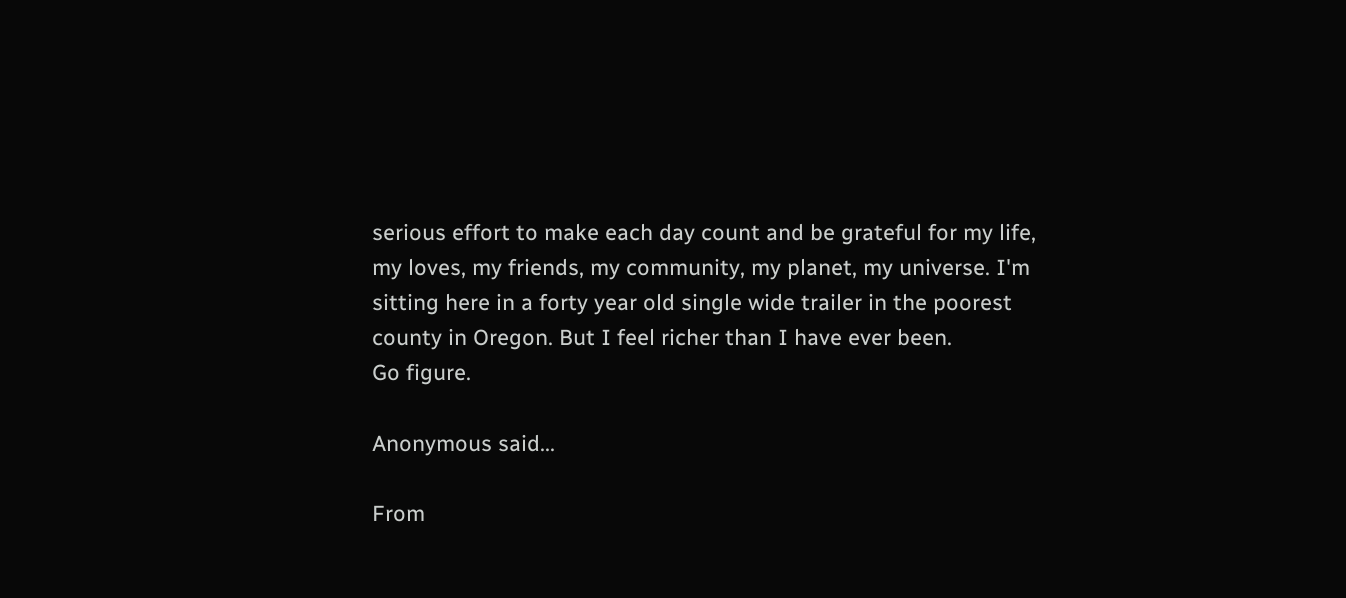serious effort to make each day count and be grateful for my life, my loves, my friends, my community, my planet, my universe. I'm sitting here in a forty year old single wide trailer in the poorest county in Oregon. But I feel richer than I have ever been.
Go figure.

Anonymous said...

From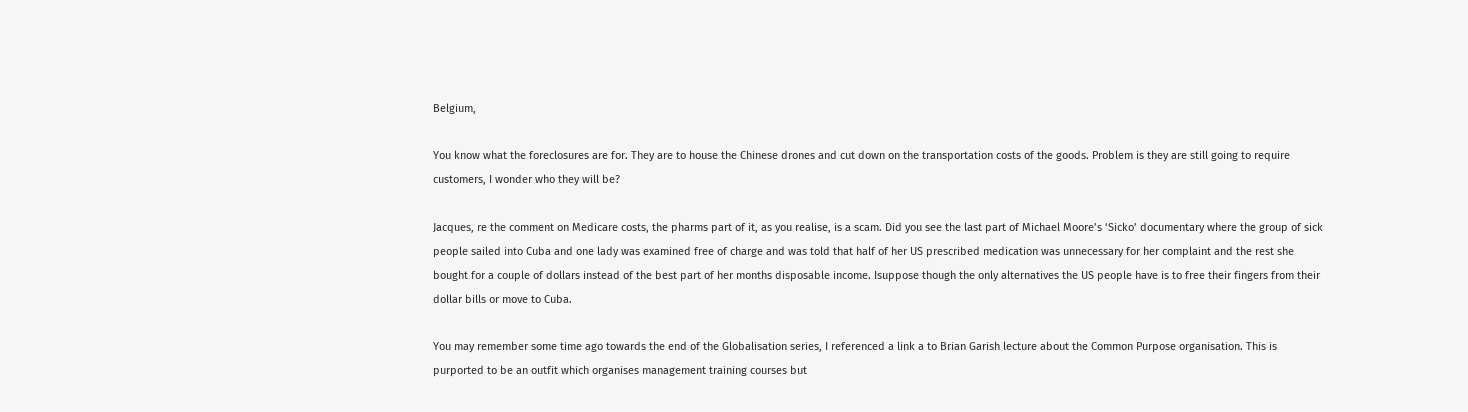Belgium,

You know what the foreclosures are for. They are to house the Chinese drones and cut down on the transportation costs of the goods. Problem is they are still going to require customers, I wonder who they will be?

Jacques, re the comment on Medicare costs, the pharms part of it, as you realise, is a scam. Did you see the last part of Michael Moore’s ‘Sicko’ documentary where the group of sick people sailed into Cuba and one lady was examined free of charge and was told that half of her US prescribed medication was unnecessary for her complaint and the rest she bought for a couple of dollars instead of the best part of her months disposable income. Isuppose though the only alternatives the US people have is to free their fingers from their dollar bills or move to Cuba.

You may remember some time ago towards the end of the Globalisation series, I referenced a link a to Brian Garish lecture about the Common Purpose organisation. This is purported to be an outfit which organises management training courses but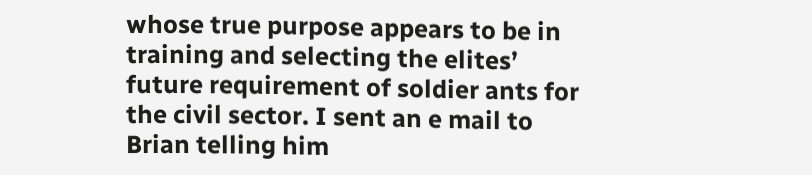whose true purpose appears to be in training and selecting the elites’ future requirement of soldier ants for the civil sector. I sent an e mail to Brian telling him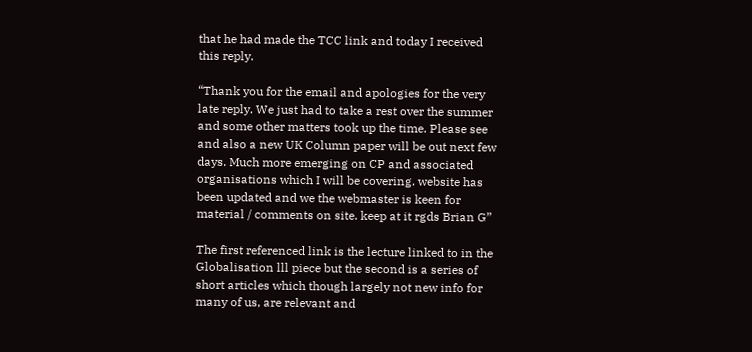that he had made the TCC link and today I received this reply.

“Thank you for the email and apologies for the very late reply. We just had to take a rest over the summer and some other matters took up the time. Please see and also a new UK Column paper will be out next few days. Much more emerging on CP and associated organisations which I will be covering. website has been updated and we the webmaster is keen for material / comments on site. keep at it rgds Brian G”

The first referenced link is the lecture linked to in the Globalisation lll piece but the second is a series of short articles which though largely not new info for many of us, are relevant and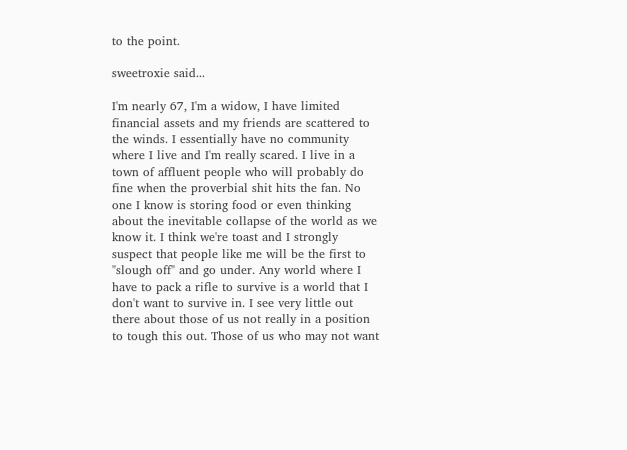to the point.

sweetroxie said...

I'm nearly 67, I'm a widow, I have limited financial assets and my friends are scattered to the winds. I essentially have no community where I live and I'm really scared. I live in a town of affluent people who will probably do fine when the proverbial shit hits the fan. No one I know is storing food or even thinking about the inevitable collapse of the world as we know it. I think we're toast and I strongly suspect that people like me will be the first to "slough off" and go under. Any world where I have to pack a rifle to survive is a world that I don't want to survive in. I see very little out there about those of us not really in a position to tough this out. Those of us who may not want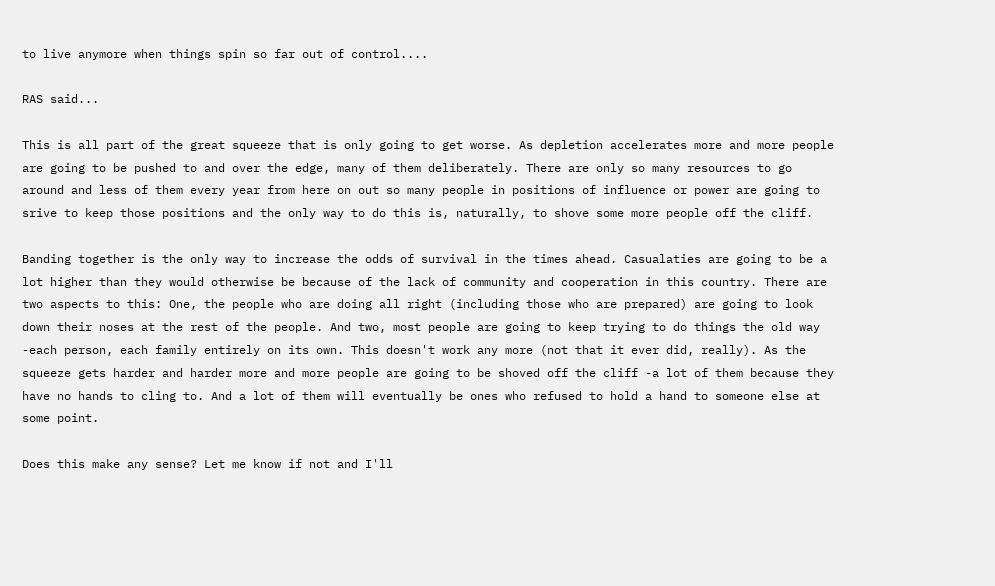to live anymore when things spin so far out of control....

RAS said...

This is all part of the great squeeze that is only going to get worse. As depletion accelerates more and more people are going to be pushed to and over the edge, many of them deliberately. There are only so many resources to go around and less of them every year from here on out so many people in positions of influence or power are going to srive to keep those positions and the only way to do this is, naturally, to shove some more people off the cliff.

Banding together is the only way to increase the odds of survival in the times ahead. Casualaties are going to be a lot higher than they would otherwise be because of the lack of community and cooperation in this country. There are two aspects to this: One, the people who are doing all right (including those who are prepared) are going to look down their noses at the rest of the people. And two, most people are going to keep trying to do things the old way -each person, each family entirely on its own. This doesn't work any more (not that it ever did, really). As the squeeze gets harder and harder more and more people are going to be shoved off the cliff -a lot of them because they have no hands to cling to. And a lot of them will eventually be ones who refused to hold a hand to someone else at some point.

Does this make any sense? Let me know if not and I'll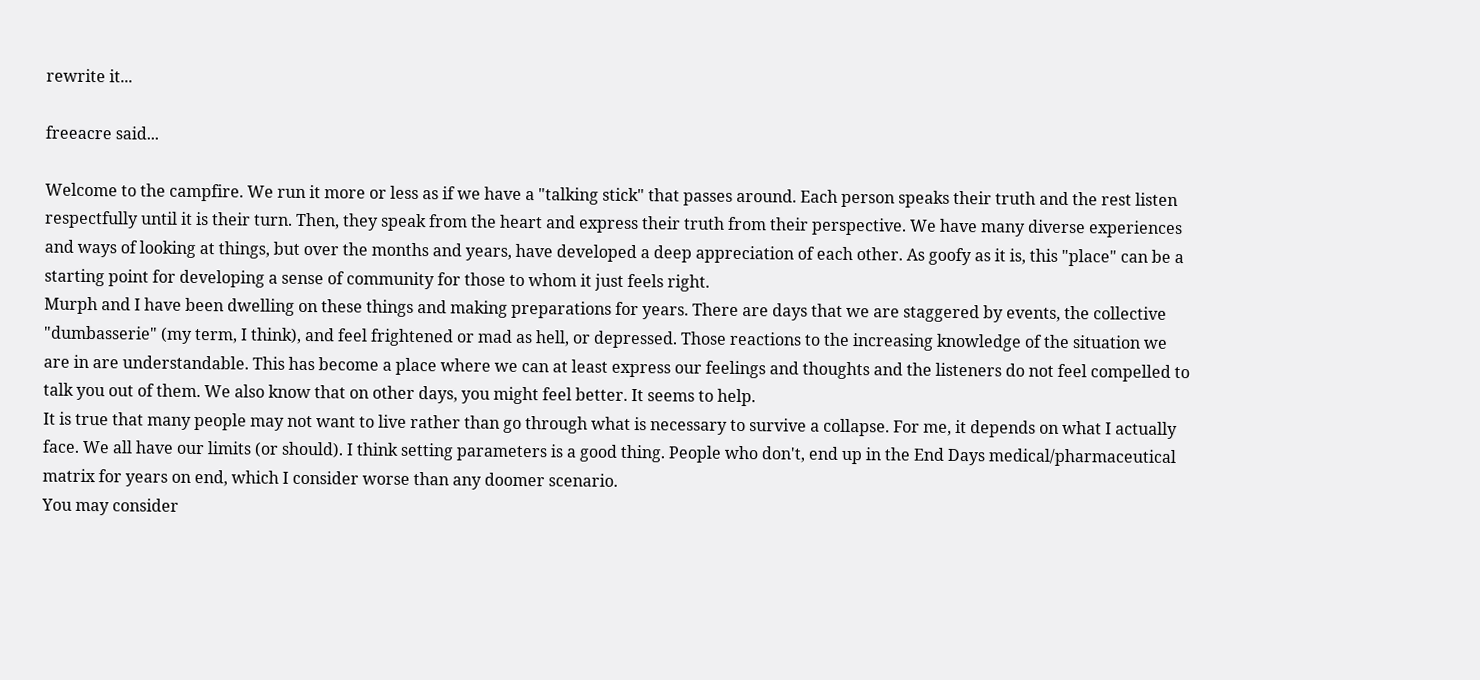rewrite it...

freeacre said...

Welcome to the campfire. We run it more or less as if we have a "talking stick" that passes around. Each person speaks their truth and the rest listen respectfully until it is their turn. Then, they speak from the heart and express their truth from their perspective. We have many diverse experiences and ways of looking at things, but over the months and years, have developed a deep appreciation of each other. As goofy as it is, this "place" can be a starting point for developing a sense of community for those to whom it just feels right.
Murph and I have been dwelling on these things and making preparations for years. There are days that we are staggered by events, the collective "dumbasserie" (my term, I think), and feel frightened or mad as hell, or depressed. Those reactions to the increasing knowledge of the situation we are in are understandable. This has become a place where we can at least express our feelings and thoughts and the listeners do not feel compelled to talk you out of them. We also know that on other days, you might feel better. It seems to help.
It is true that many people may not want to live rather than go through what is necessary to survive a collapse. For me, it depends on what I actually face. We all have our limits (or should). I think setting parameters is a good thing. People who don't, end up in the End Days medical/pharmaceutical matrix for years on end, which I consider worse than any doomer scenario.
You may consider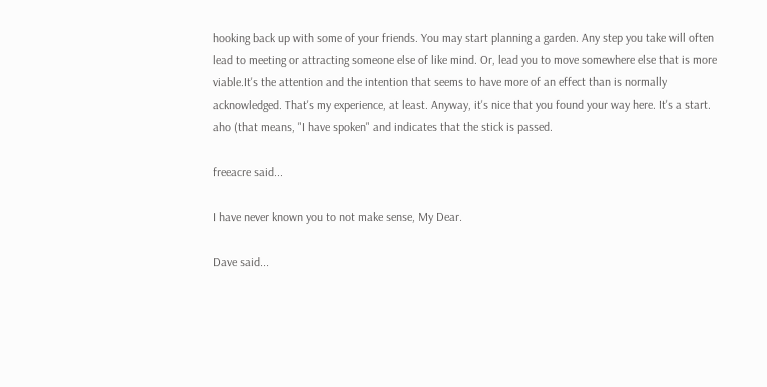hooking back up with some of your friends. You may start planning a garden. Any step you take will often lead to meeting or attracting someone else of like mind. Or, lead you to move somewhere else that is more viable.It's the attention and the intention that seems to have more of an effect than is normally acknowledged. That's my experience, at least. Anyway, it's nice that you found your way here. It's a start.
aho (that means, "I have spoken" and indicates that the stick is passed.

freeacre said...

I have never known you to not make sense, My Dear.

Dave said...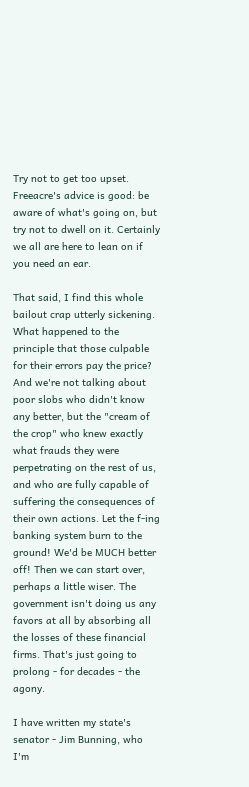Try not to get too upset. Freeacre's advice is good: be aware of what's going on, but try not to dwell on it. Certainly we all are here to lean on if you need an ear.

That said, I find this whole bailout crap utterly sickening. What happened to the principle that those culpable for their errors pay the price? And we're not talking about poor slobs who didn't know any better, but the "cream of the crop" who knew exactly what frauds they were perpetrating on the rest of us, and who are fully capable of suffering the consequences of their own actions. Let the f-ing banking system burn to the ground! We'd be MUCH better off! Then we can start over, perhaps a little wiser. The government isn't doing us any favors at all by absorbing all the losses of these financial firms. That's just going to prolong - for decades - the agony.

I have written my state's senator - Jim Bunning, who I'm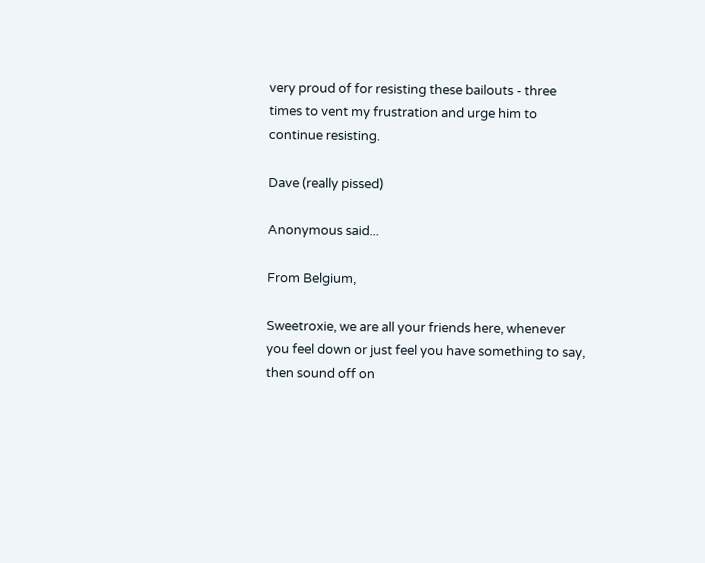very proud of for resisting these bailouts - three times to vent my frustration and urge him to continue resisting.

Dave (really pissed)

Anonymous said...

From Belgium,

Sweetroxie, we are all your friends here, whenever you feel down or just feel you have something to say, then sound off on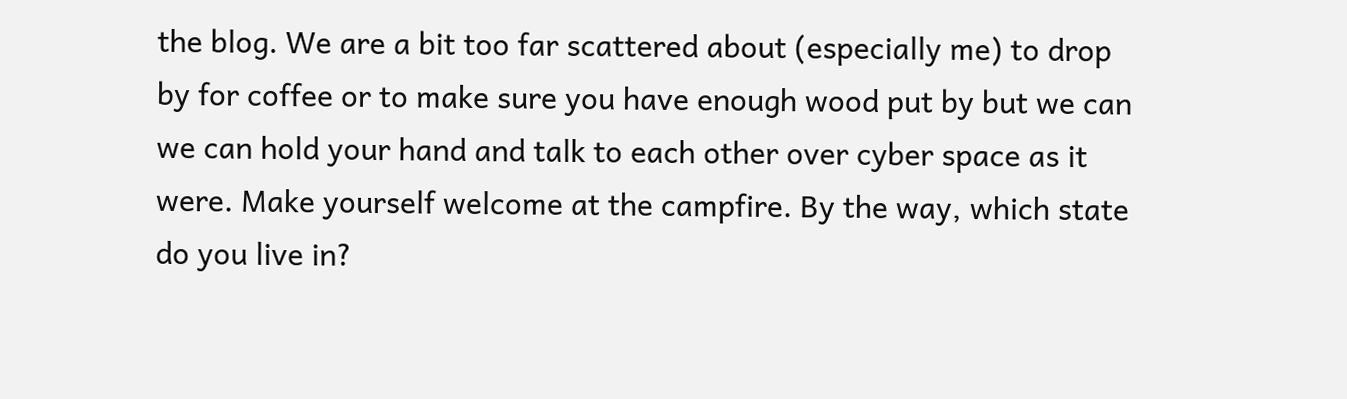the blog. We are a bit too far scattered about (especially me) to drop by for coffee or to make sure you have enough wood put by but we can we can hold your hand and talk to each other over cyber space as it were. Make yourself welcome at the campfire. By the way, which state do you live in?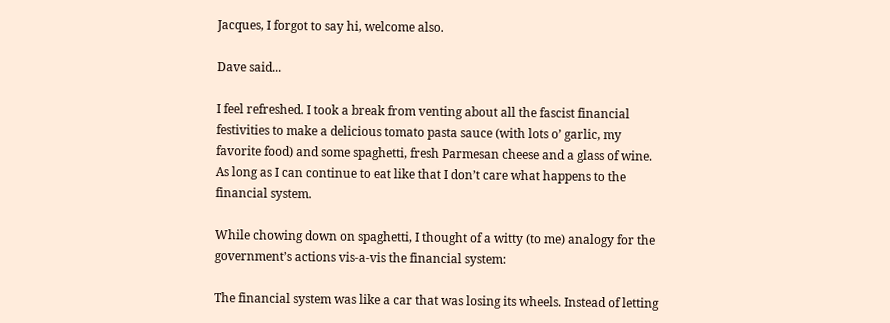Jacques, I forgot to say hi, welcome also.

Dave said...

I feel refreshed. I took a break from venting about all the fascist financial festivities to make a delicious tomato pasta sauce (with lots o’ garlic, my favorite food) and some spaghetti, fresh Parmesan cheese and a glass of wine. As long as I can continue to eat like that I don’t care what happens to the financial system.

While chowing down on spaghetti, I thought of a witty (to me) analogy for the government’s actions vis-a-vis the financial system:

The financial system was like a car that was losing its wheels. Instead of letting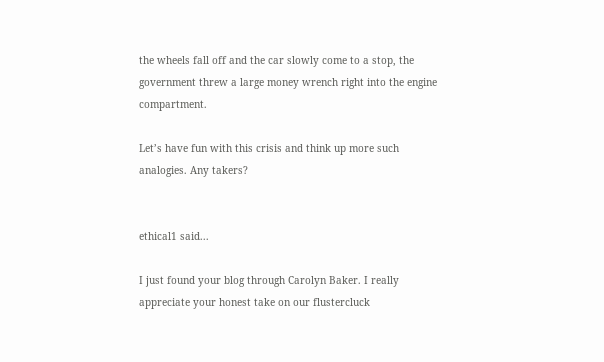the wheels fall off and the car slowly come to a stop, the government threw a large money wrench right into the engine compartment.

Let’s have fun with this crisis and think up more such analogies. Any takers?


ethical1 said...

I just found your blog through Carolyn Baker. I really appreciate your honest take on our flustercluck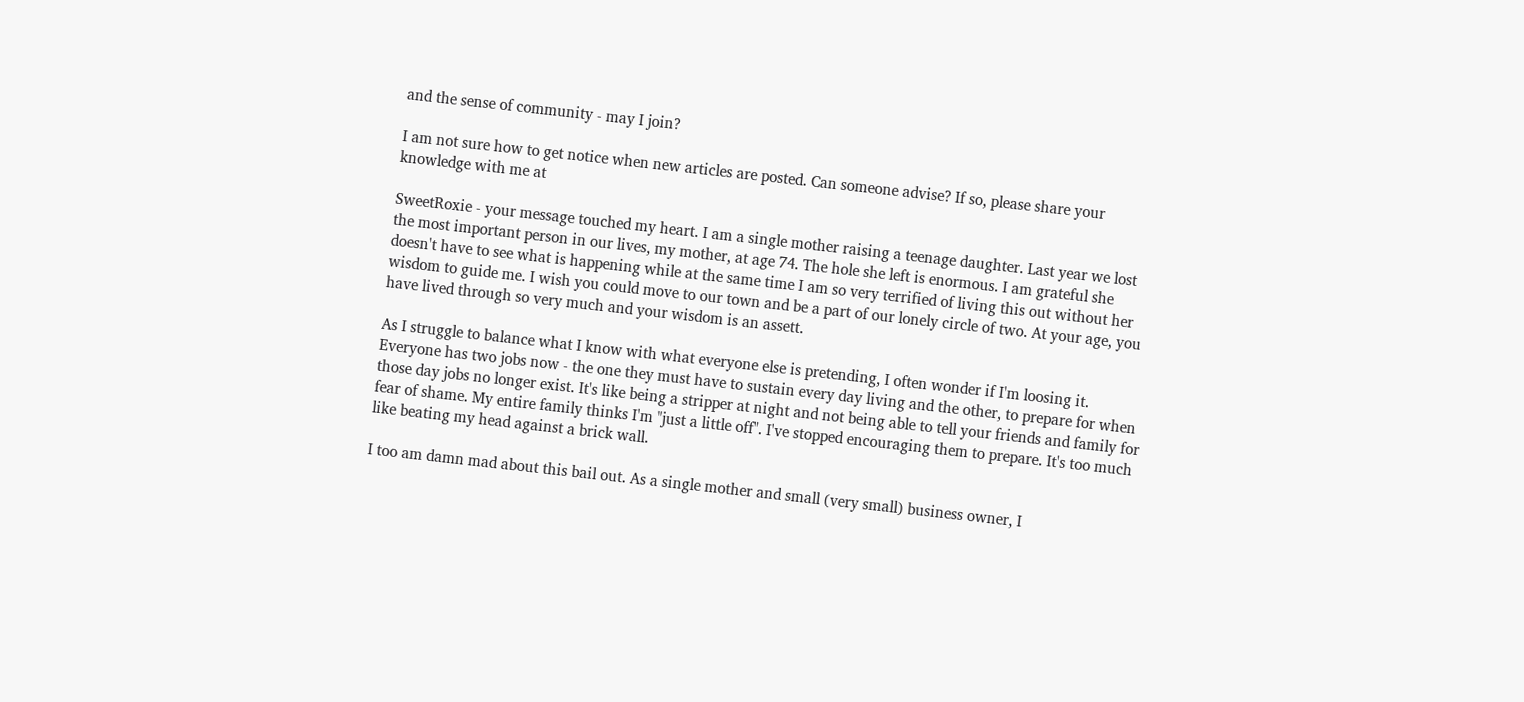and the sense of community - may I join?

I am not sure how to get notice when new articles are posted. Can someone advise? If so, please share your knowledge with me at

SweetRoxie - your message touched my heart. I am a single mother raising a teenage daughter. Last year we lost the most important person in our lives, my mother, at age 74. The hole she left is enormous. I am grateful she doesn't have to see what is happening while at the same time I am so very terrified of living this out without her wisdom to guide me. I wish you could move to our town and be a part of our lonely circle of two. At your age, you have lived through so very much and your wisdom is an assett.

As I struggle to balance what I know with what everyone else is pretending, I often wonder if I'm loosing it. Everyone has two jobs now - the one they must have to sustain every day living and the other, to prepare for when those day jobs no longer exist. It's like being a stripper at night and not being able to tell your friends and family for fear of shame. My entire family thinks I'm "just a little off". I've stopped encouraging them to prepare. It's too much like beating my head against a brick wall.

I too am damn mad about this bail out. As a single mother and small (very small) business owner, I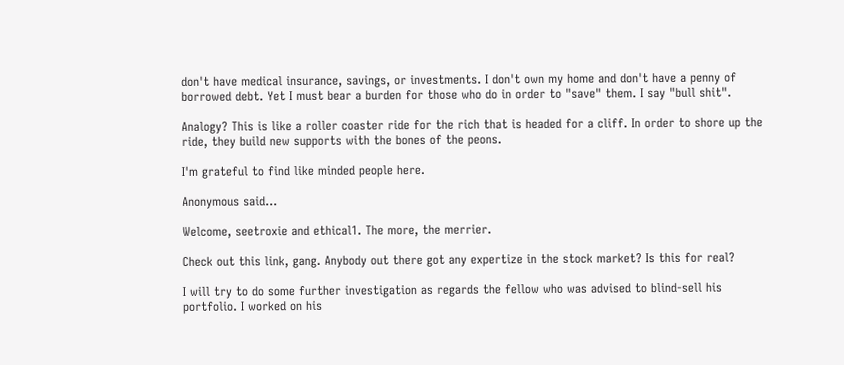don't have medical insurance, savings, or investments. I don't own my home and don't have a penny of borrowed debt. Yet I must bear a burden for those who do in order to "save" them. I say "bull shit".

Analogy? This is like a roller coaster ride for the rich that is headed for a cliff. In order to shore up the ride, they build new supports with the bones of the peons.

I'm grateful to find like minded people here.

Anonymous said...

Welcome, seetroxie and ethical1. The more, the merrier.

Check out this link, gang. Anybody out there got any expertize in the stock market? Is this for real?

I will try to do some further investigation as regards the fellow who was advised to blind-sell his portfolio. I worked on his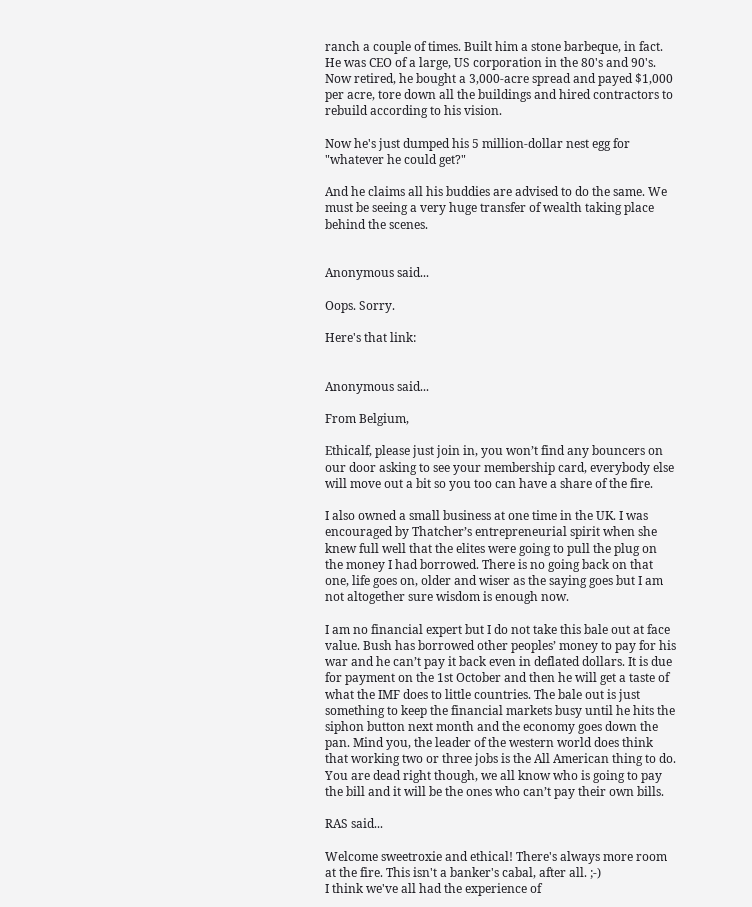ranch a couple of times. Built him a stone barbeque, in fact. He was CEO of a large, US corporation in the 80's and 90's. Now retired, he bought a 3,000-acre spread and payed $1,000 per acre, tore down all the buildings and hired contractors to rebuild according to his vision.

Now he's just dumped his 5 million-dollar nest egg for "whatever he could get?"

And he claims all his buddies are advised to do the same. We must be seeing a very huge transfer of wealth taking place behind the scenes.


Anonymous said...

Oops. Sorry.

Here's that link:


Anonymous said...

From Belgium,

Ethicalf, please just join in, you won’t find any bouncers on our door asking to see your membership card, everybody else will move out a bit so you too can have a share of the fire.

I also owned a small business at one time in the UK. I was encouraged by Thatcher’s entrepreneurial spirit when she knew full well that the elites were going to pull the plug on the money I had borrowed. There is no going back on that one, life goes on, older and wiser as the saying goes but I am not altogether sure wisdom is enough now.

I am no financial expert but I do not take this bale out at face value. Bush has borrowed other peoples’ money to pay for his war and he can’t pay it back even in deflated dollars. It is due for payment on the 1st October and then he will get a taste of what the IMF does to little countries. The bale out is just something to keep the financial markets busy until he hits the siphon button next month and the economy goes down the pan. Mind you, the leader of the western world does think that working two or three jobs is the All American thing to do. You are dead right though, we all know who is going to pay the bill and it will be the ones who can’t pay their own bills.

RAS said...

Welcome sweetroxie and ethical! There's always more room at the fire. This isn't a banker's cabal, after all. ;-)
I think we've all had the experience of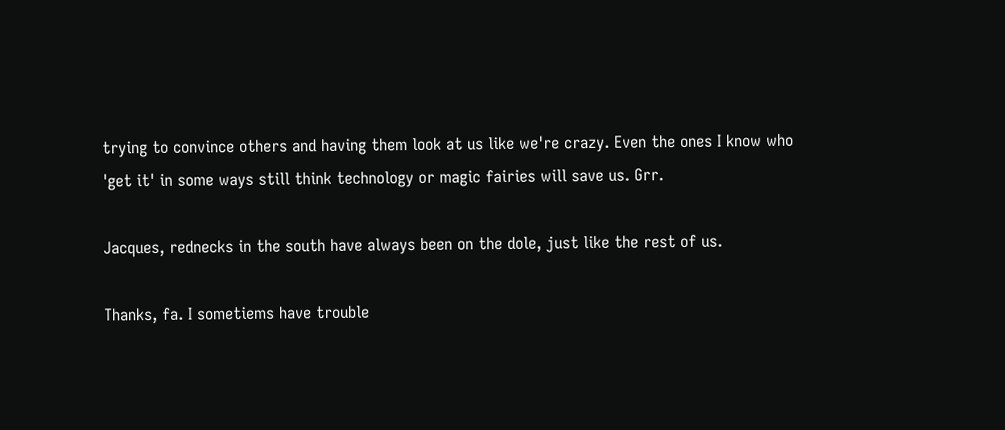trying to convince others and having them look at us like we're crazy. Even the ones I know who 'get it' in some ways still think technology or magic fairies will save us. Grr.

Jacques, rednecks in the south have always been on the dole, just like the rest of us.

Thanks, fa. I sometiems have trouble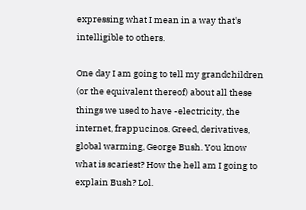expressing what I mean in a way that's intelligible to others.

One day I am going to tell my grandchildren (or the equivalent thereof) about all these things we used to have -electricity, the internet, frappucinos. Greed, derivatives, global warming, George Bush. You know what is scariest? How the hell am I going to explain Bush? Lol.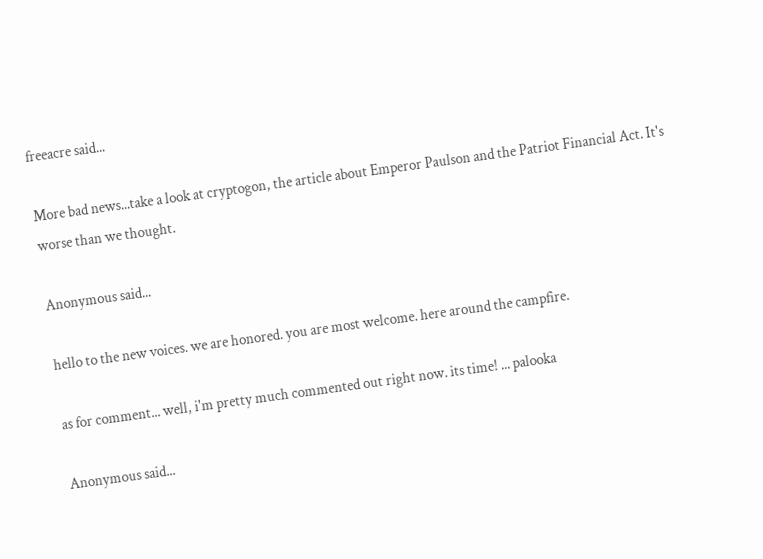freeacre said...

More bad news...take a look at cryptogon, the article about Emperor Paulson and the Patriot Financial Act. It's worse than we thought.

Anonymous said...

hello to the new voices. we are honored. you are most welcome. here around the campfire.

as for comment... well, i'm pretty much commented out right now. its time! ... palooka

Anonymous said...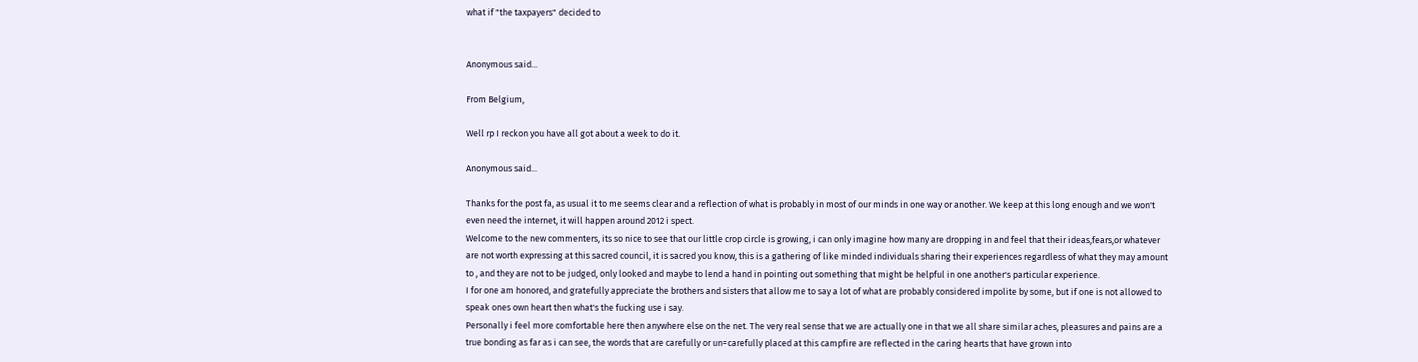what if "the taxpayers" decided to


Anonymous said...

From Belgium,

Well rp I reckon you have all got about a week to do it.

Anonymous said...

Thanks for the post fa, as usual it to me seems clear and a reflection of what is probably in most of our minds in one way or another. We keep at this long enough and we won't even need the internet, it will happen around 2012 i spect.
Welcome to the new commenters, its so nice to see that our little crop circle is growing, i can only imagine how many are dropping in and feel that their ideas,fears,or whatever are not worth expressing at this sacred council, it is sacred you know, this is a gathering of like minded individuals sharing their experiences regardless of what they may amount to , and they are not to be judged, only looked and maybe to lend a hand in pointing out something that might be helpful in one another's particular experience.
I for one am honored, and gratefully appreciate the brothers and sisters that allow me to say a lot of what are probably considered impolite by some, but if one is not allowed to speak ones own heart then what's the fucking use i say.
Personally i feel more comfortable here then anywhere else on the net. The very real sense that we are actually one in that we all share similar aches, pleasures and pains are a true bonding as far as i can see, the words that are carefully or un=carefully placed at this campfire are reflected in the caring hearts that have grown into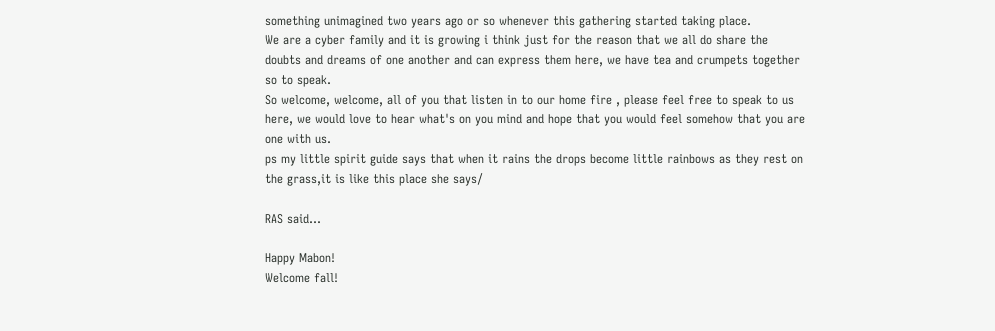something unimagined two years ago or so whenever this gathering started taking place.
We are a cyber family and it is growing i think just for the reason that we all do share the doubts and dreams of one another and can express them here, we have tea and crumpets together so to speak.
So welcome, welcome, all of you that listen in to our home fire , please feel free to speak to us here, we would love to hear what's on you mind and hope that you would feel somehow that you are one with us.
ps my little spirit guide says that when it rains the drops become little rainbows as they rest on the grass,it is like this place she says/

RAS said...

Happy Mabon!
Welcome fall!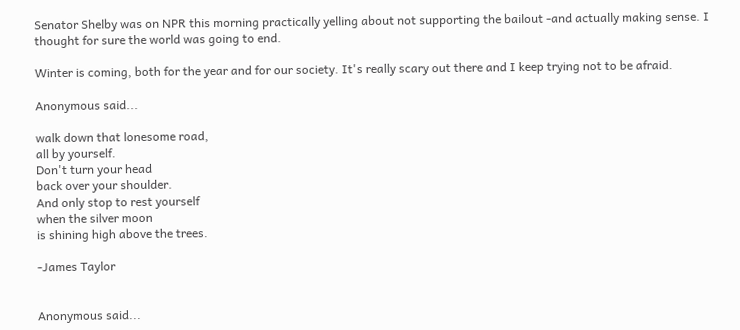Senator Shelby was on NPR this morning practically yelling about not supporting the bailout -and actually making sense. I thought for sure the world was going to end.

Winter is coming, both for the year and for our society. It's really scary out there and I keep trying not to be afraid.

Anonymous said...

walk down that lonesome road,
all by yourself.
Don't turn your head
back over your shoulder.
And only stop to rest yourself
when the silver moon
is shining high above the trees.

-James Taylor


Anonymous said...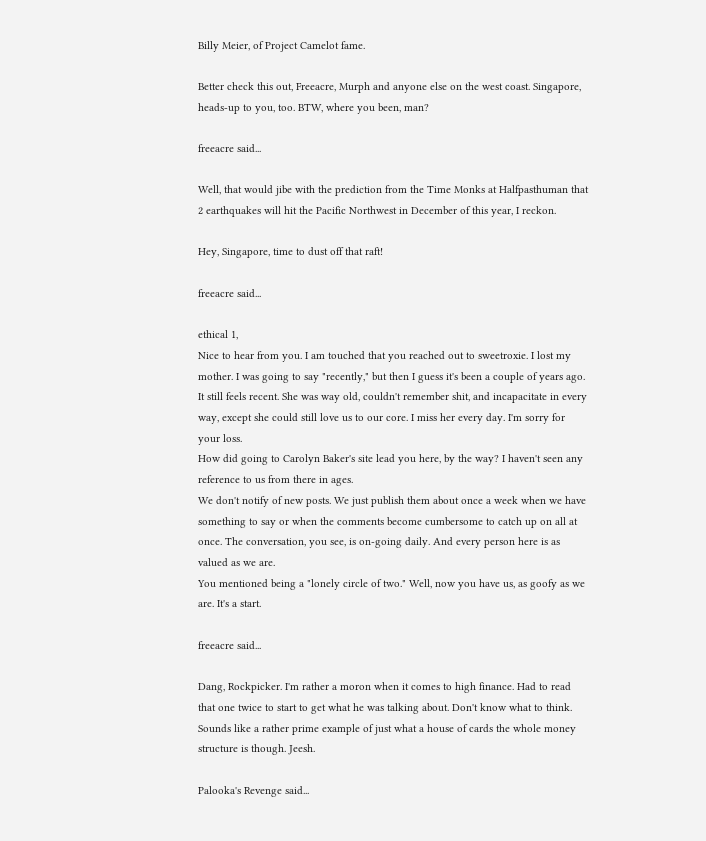Billy Meier, of Project Camelot fame.

Better check this out, Freeacre, Murph and anyone else on the west coast. Singapore, heads-up to you, too. BTW, where you been, man?

freeacre said...

Well, that would jibe with the prediction from the Time Monks at Halfpasthuman that 2 earthquakes will hit the Pacific Northwest in December of this year, I reckon.

Hey, Singapore, time to dust off that raft!

freeacre said...

ethical 1,
Nice to hear from you. I am touched that you reached out to sweetroxie. I lost my mother. I was going to say "recently," but then I guess it's been a couple of years ago. It still feels recent. She was way old, couldn't remember shit, and incapacitate in every way, except she could still love us to our core. I miss her every day. I'm sorry for your loss.
How did going to Carolyn Baker's site lead you here, by the way? I haven't seen any reference to us from there in ages.
We don't notify of new posts. We just publish them about once a week when we have something to say or when the comments become cumbersome to catch up on all at once. The conversation, you see, is on-going daily. And every person here is as valued as we are.
You mentioned being a "lonely circle of two." Well, now you have us, as goofy as we are. It's a start.

freeacre said...

Dang, Rockpicker. I'm rather a moron when it comes to high finance. Had to read that one twice to start to get what he was talking about. Don't know what to think. Sounds like a rather prime example of just what a house of cards the whole money structure is though. Jeesh.

Palooka's Revenge said...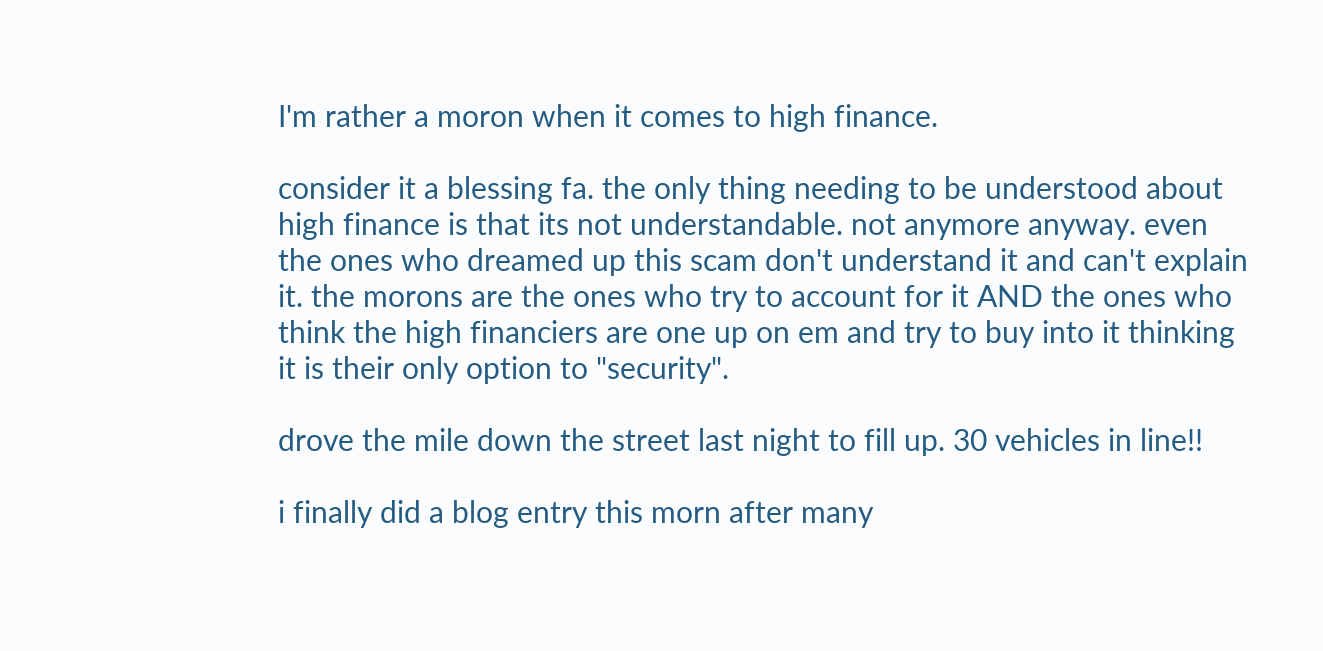I'm rather a moron when it comes to high finance.

consider it a blessing fa. the only thing needing to be understood about high finance is that its not understandable. not anymore anyway. even the ones who dreamed up this scam don't understand it and can't explain it. the morons are the ones who try to account for it AND the ones who think the high financiers are one up on em and try to buy into it thinking it is their only option to "security".

drove the mile down the street last night to fill up. 30 vehicles in line!!

i finally did a blog entry this morn after many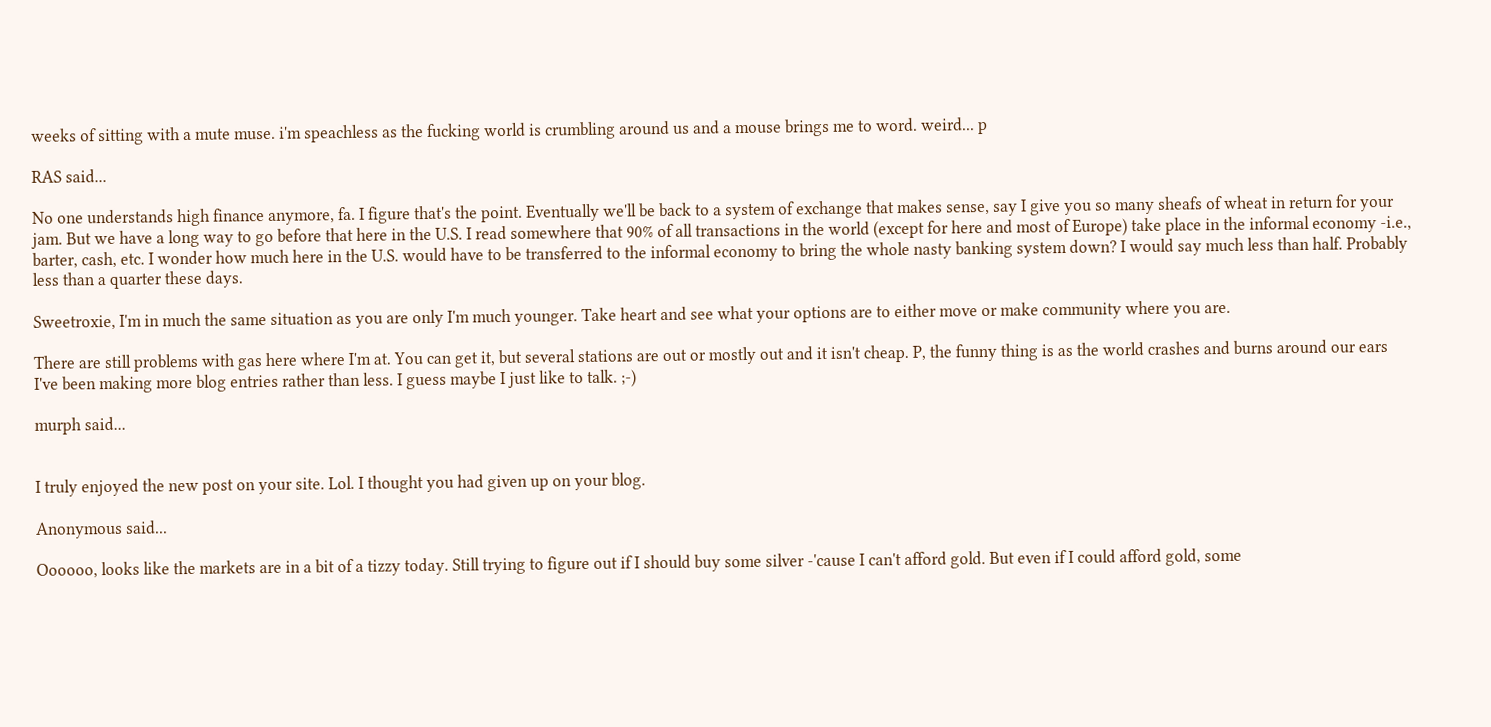weeks of sitting with a mute muse. i'm speachless as the fucking world is crumbling around us and a mouse brings me to word. weird... p

RAS said...

No one understands high finance anymore, fa. I figure that's the point. Eventually we'll be back to a system of exchange that makes sense, say I give you so many sheafs of wheat in return for your jam. But we have a long way to go before that here in the U.S. I read somewhere that 90% of all transactions in the world (except for here and most of Europe) take place in the informal economy -i.e., barter, cash, etc. I wonder how much here in the U.S. would have to be transferred to the informal economy to bring the whole nasty banking system down? I would say much less than half. Probably less than a quarter these days.

Sweetroxie, I'm in much the same situation as you are only I'm much younger. Take heart and see what your options are to either move or make community where you are.

There are still problems with gas here where I'm at. You can get it, but several stations are out or mostly out and it isn't cheap. P, the funny thing is as the world crashes and burns around our ears I've been making more blog entries rather than less. I guess maybe I just like to talk. ;-)

murph said...


I truly enjoyed the new post on your site. Lol. I thought you had given up on your blog.

Anonymous said...

Oooooo, looks like the markets are in a bit of a tizzy today. Still trying to figure out if I should buy some silver -'cause I can't afford gold. But even if I could afford gold, some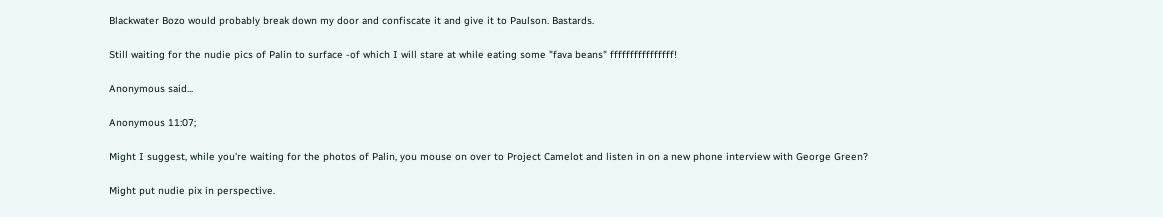Blackwater Bozo would probably break down my door and confiscate it and give it to Paulson. Bastards.

Still waiting for the nudie pics of Palin to surface -of which I will stare at while eating some "fava beans" ffffffffffffffff!

Anonymous said...

Anonymous 11:07;

Might I suggest, while you're waiting for the photos of Palin, you mouse on over to Project Camelot and listen in on a new phone interview with George Green?

Might put nudie pix in perspective.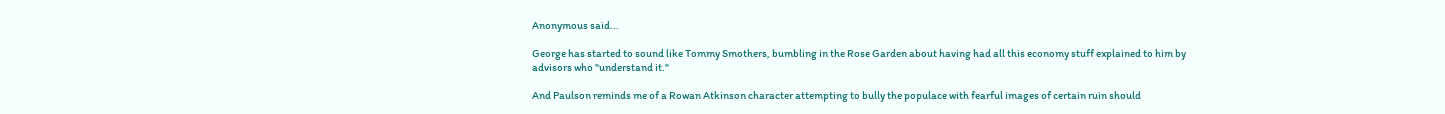Anonymous said...

George has started to sound like Tommy Smothers, bumbling in the Rose Garden about having had all this economy stuff explained to him by advisors who "understand it."

And Paulson reminds me of a Rowan Atkinson character attempting to bully the populace with fearful images of certain ruin should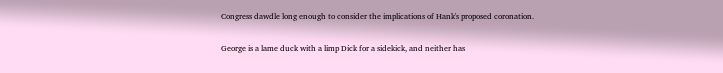Congress dawdle long enough to consider the implications of Hank's proposed coronation.

George is a lame duck with a limp Dick for a sidekick, and neither has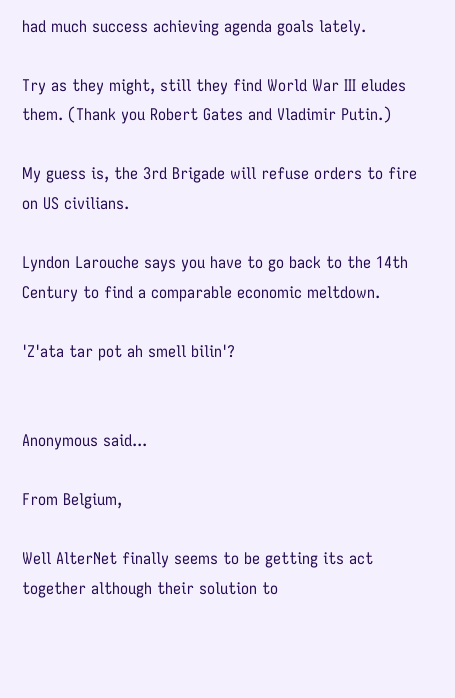had much success achieving agenda goals lately.

Try as they might, still they find World War III eludes them. (Thank you Robert Gates and Vladimir Putin.)

My guess is, the 3rd Brigade will refuse orders to fire on US civilians.

Lyndon Larouche says you have to go back to the 14th Century to find a comparable economic meltdown.

'Z'ata tar pot ah smell bilin'?


Anonymous said...

From Belgium,

Well AlterNet finally seems to be getting its act together although their solution to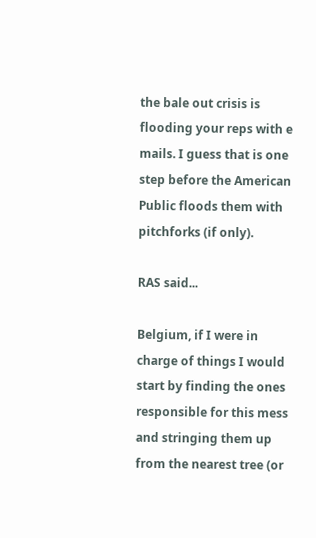the bale out crisis is flooding your reps with e mails. I guess that is one step before the American Public floods them with pitchforks (if only).

RAS said...

Belgium, if I were in charge of things I would start by finding the ones responsible for this mess and stringing them up from the nearest tree (or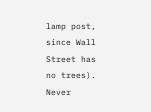lamp post, since Wall Street has no trees). Never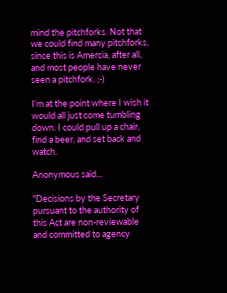mind the pitchforks. Not that we could find many pitchforks, since this is Amercia, after all, and most people have never seen a pitchfork. ;-)

I'm at the point where I wish it would all just come tumbling down. I could pull up a chair, find a beer, and set back and watch.

Anonymous said...

"Decisions by the Secretary pursuant to the authority of this Act are non-reviewable and committed to agency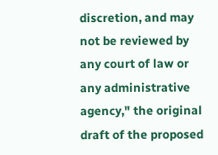discretion, and may not be reviewed by any court of law or any administrative agency," the original draft of the proposed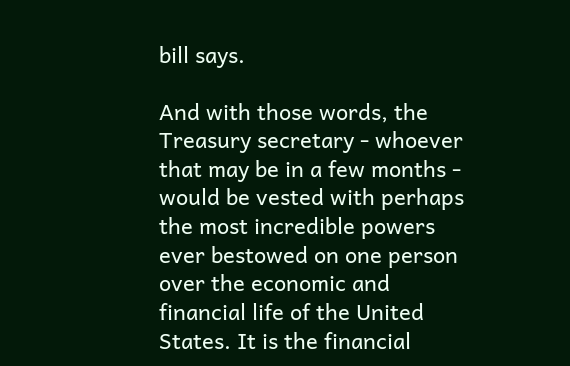bill says.

And with those words, the Treasury secretary - whoever that may be in a few months - would be vested with perhaps the most incredible powers ever bestowed on one person over the economic and financial life of the United States. It is the financial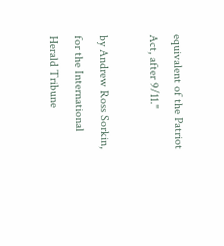equivalent of the Patriot Act, after 9/11."

by Andrew Ross Sorkin, for the International Herald Tribune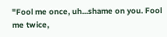"Fool me once, uh...shame on you. Fool me twice,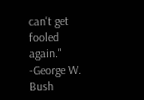can't get fooled again." -George W. Bush